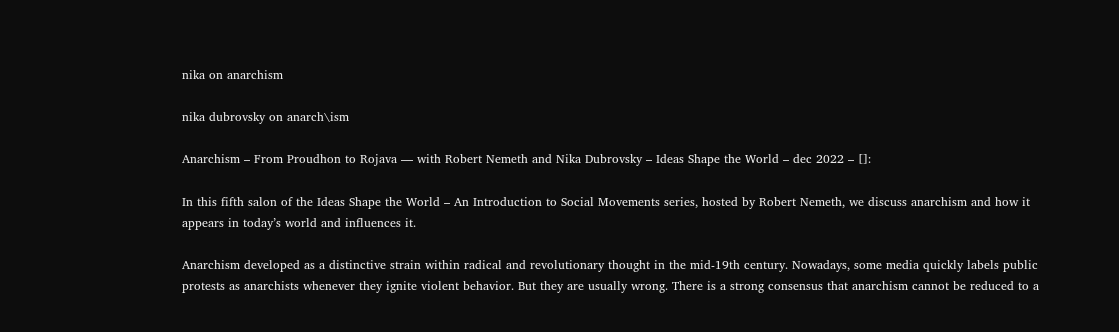nika on anarchism

nika dubrovsky on anarch\ism

Anarchism – From Proudhon to Rojava — with Robert Nemeth and Nika Dubrovsky – Ideas Shape the World – dec 2022 – []:

In this fifth salon of the Ideas Shape the World – An Introduction to Social Movements series, hosted by Robert Nemeth, we discuss anarchism and how it appears in today’s world and influences it.

Anarchism developed as a distinctive strain within radical and revolutionary thought in the mid-19th century. Nowadays, some media quickly labels public protests as anarchists whenever they ignite violent behavior. But they are usually wrong. There is a strong consensus that anarchism cannot be reduced to a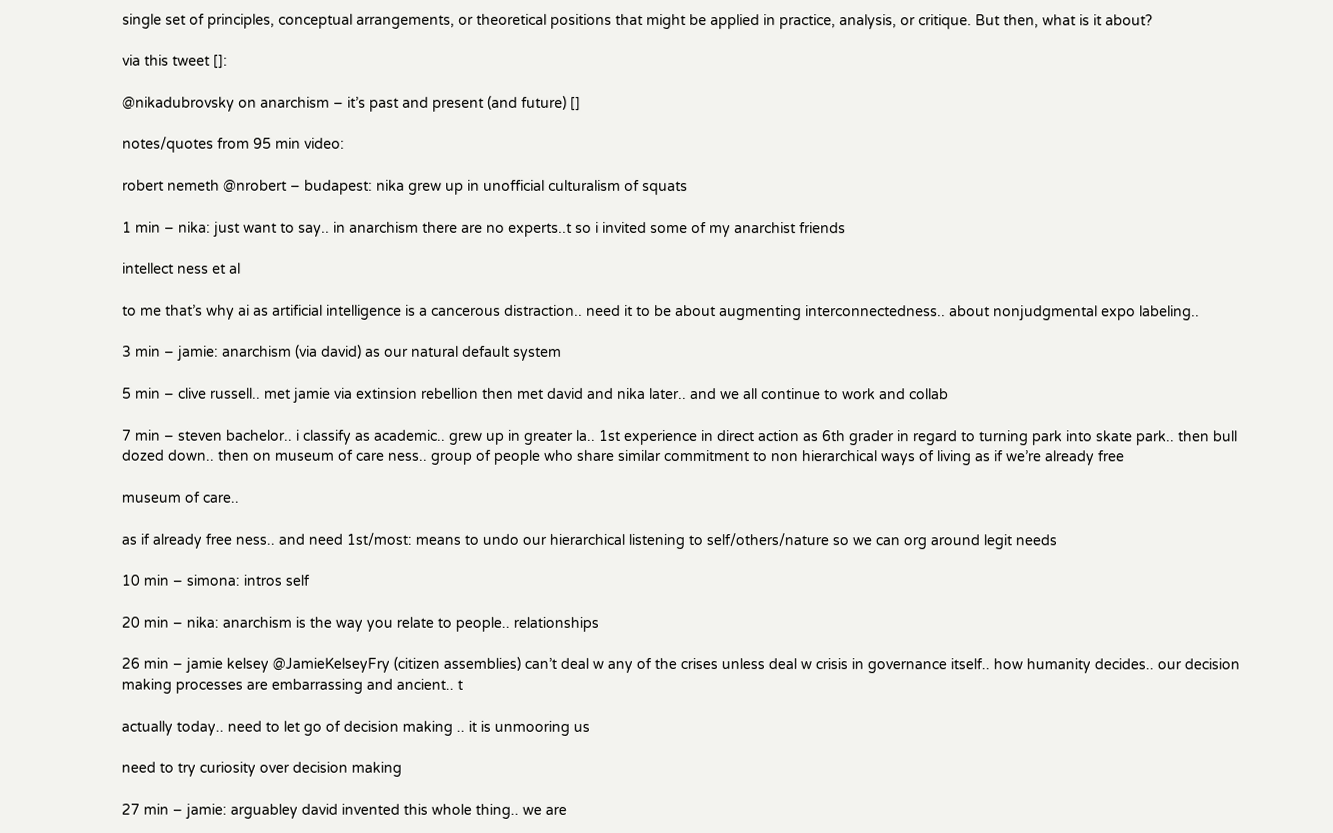single set of principles, conceptual arrangements, or theoretical positions that might be applied in practice, analysis, or critique. But then, what is it about?

via this tweet []:

@nikadubrovsky on anarchism – it’s past and present (and future) []

notes/quotes from 95 min video:

robert nemeth @nrobert – budapest: nika grew up in unofficial culturalism of squats

1 min – nika: just want to say.. in anarchism there are no experts..t so i invited some of my anarchist friends

intellect ness et al

to me that’s why ai as artificial intelligence is a cancerous distraction.. need it to be about augmenting interconnectedness.. about nonjudgmental expo labeling..

3 min – jamie: anarchism (via david) as our natural default system

5 min – clive russell.. met jamie via extinsion rebellion then met david and nika later.. and we all continue to work and collab

7 min – steven bachelor.. i classify as academic.. grew up in greater la.. 1st experience in direct action as 6th grader in regard to turning park into skate park.. then bull dozed down.. then on museum of care ness.. group of people who share similar commitment to non hierarchical ways of living as if we’re already free

museum of care..

as if already free ness.. and need 1st/most: means to undo our hierarchical listening to self/others/nature so we can org around legit needs

10 min – simona: intros self

20 min – nika: anarchism is the way you relate to people.. relationships

26 min – jamie kelsey @JamieKelseyFry (citizen assemblies) can’t deal w any of the crises unless deal w crisis in governance itself.. how humanity decides.. our decision making processes are embarrassing and ancient.. t

actually today.. need to let go of decision making .. it is unmooring us

need to try curiosity over decision making

27 min – jamie: arguabley david invented this whole thing.. we are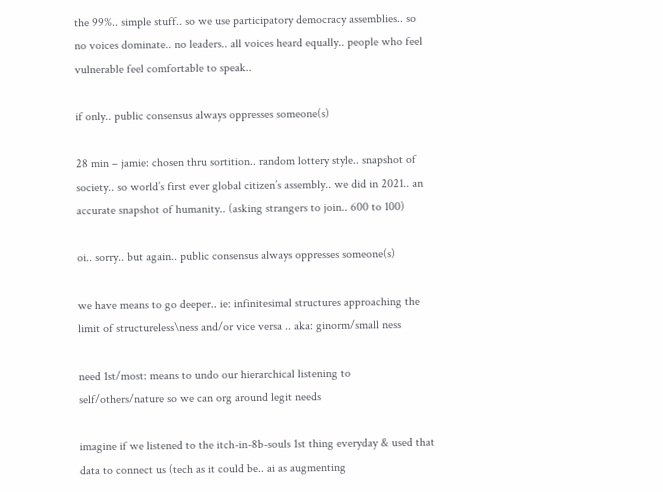the 99%.. simple stuff.. so we use participatory democracy assemblies.. so no voices dominate.. no leaders.. all voices heard equally.. people who feel vulnerable feel comfortable to speak..

if only.. public consensus always oppresses someone(s)

28 min – jamie: chosen thru sortition.. random lottery style.. snapshot of society.. so world’s first ever global citizen’s assembly.. we did in 2021.. an accurate snapshot of humanity.. (asking strangers to join.. 600 to 100)

oi.. sorry.. but again.. public consensus always oppresses someone(s)

we have means to go deeper.. ie: infinitesimal structures approaching the limit of structureless\ness and/or vice versa .. aka: ginorm/small ness

need 1st/most: means to undo our hierarchical listening to self/others/nature so we can org around legit needs

imagine if we listened to the itch-in-8b-souls 1st thing everyday & used that data to connect us (tech as it could be.. ai as augmenting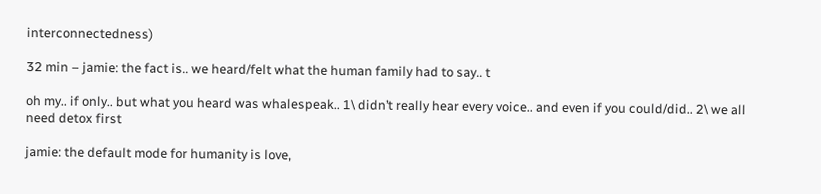interconnectedness)

32 min – jamie: the fact is.. we heard/felt what the human family had to say.. t

oh my.. if only.. but what you heard was whalespeak.. 1\ didn’t really hear every voice.. and even if you could/did.. 2\ we all need detox first

jamie: the default mode for humanity is love,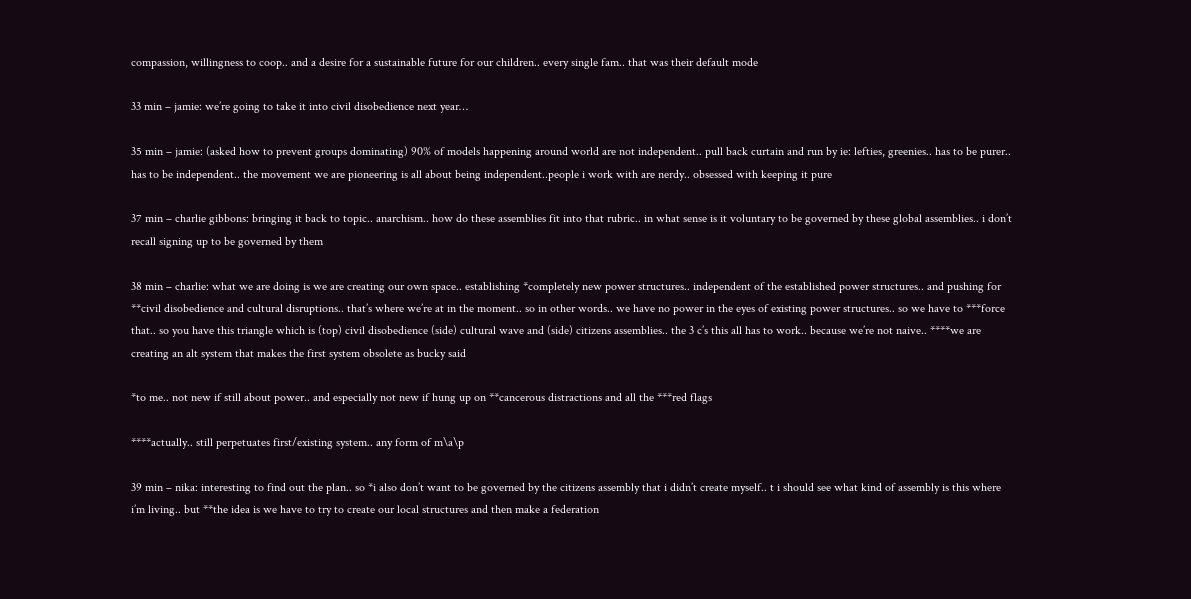compassion, willingness to coop.. and a desire for a sustainable future for our children.. every single fam.. that was their default mode

33 min – jamie: we’re going to take it into civil disobedience next year…

35 min – jamie: (asked how to prevent groups dominating) 90% of models happening around world are not independent.. pull back curtain and run by ie: lefties, greenies.. has to be purer.. has to be independent.. the movement we are pioneering is all about being independent..people i work with are nerdy.. obsessed with keeping it pure

37 min – charlie gibbons: bringing it back to topic.. anarchism.. how do these assemblies fit into that rubric.. in what sense is it voluntary to be governed by these global assemblies.. i don’t recall signing up to be governed by them

38 min – charlie: what we are doing is we are creating our own space.. establishing *completely new power structures.. independent of the established power structures.. and pushing for **civil disobedience and cultural disruptions.. that’s where we’re at in the moment.. so in other words.. we have no power in the eyes of existing power structures.. so we have to ***force that.. so you have this triangle which is (top) civil disobedience (side) cultural wave and (side) citizens assemblies.. the 3 c’s this all has to work.. because we’re not naive.. ****we are creating an alt system that makes the first system obsolete as bucky said

*to me.. not new if still about power.. and especially not new if hung up on **cancerous distractions and all the ***red flags

****actually.. still perpetuates first/existing system.. any form of m\a\p

39 min – nika: interesting to find out the plan.. so *i also don’t want to be governed by the citizens assembly that i didn’t create myself.. t i should see what kind of assembly is this where i’m living.. but **the idea is we have to try to create our local structures and then make a federation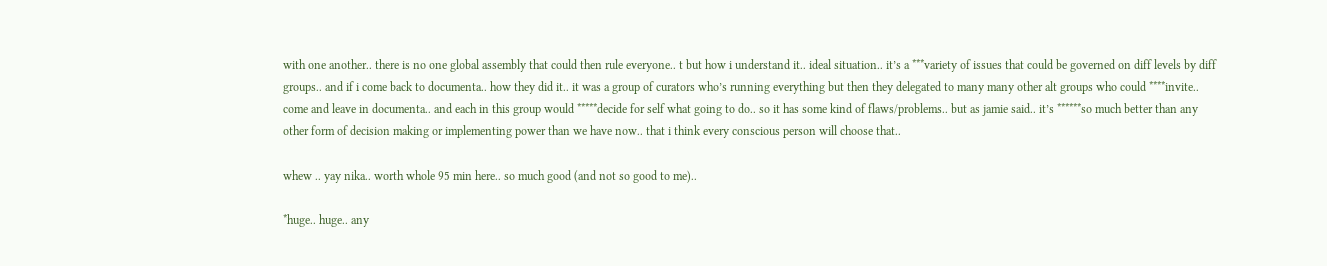with one another.. there is no one global assembly that could then rule everyone.. t but how i understand it.. ideal situation.. it’s a ***variety of issues that could be governed on diff levels by diff groups.. and if i come back to documenta.. how they did it.. it was a group of curators who’s running everything but then they delegated to many many other alt groups who could ****invite.. come and leave in documenta.. and each in this group would *****decide for self what going to do.. so it has some kind of flaws/problems.. but as jamie said.. it’s ******so much better than any other form of decision making or implementing power than we have now.. that i think every conscious person will choose that..

whew .. yay nika.. worth whole 95 min here.. so much good (and not so good to me)..

*huge.. huge.. any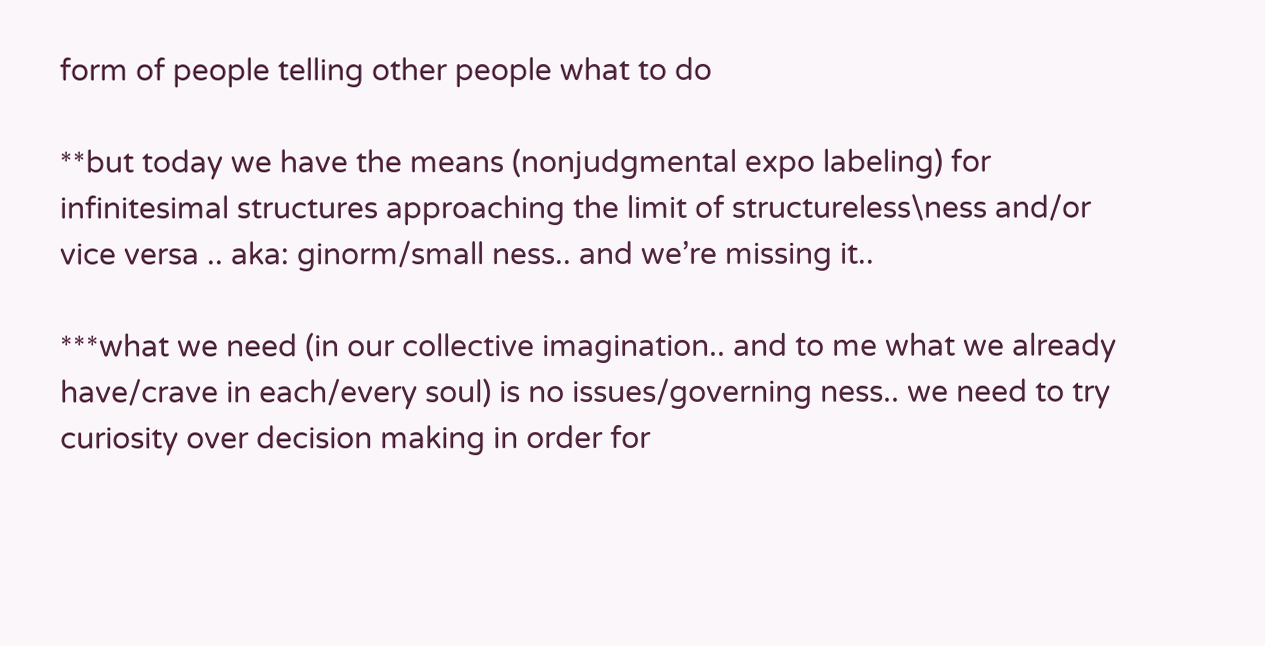form of people telling other people what to do

**but today we have the means (nonjudgmental expo labeling) for infinitesimal structures approaching the limit of structureless\ness and/or vice versa .. aka: ginorm/small ness.. and we’re missing it..

***what we need (in our collective imagination.. and to me what we already have/crave in each/every soul) is no issues/governing ness.. we need to try curiosity over decision making in order for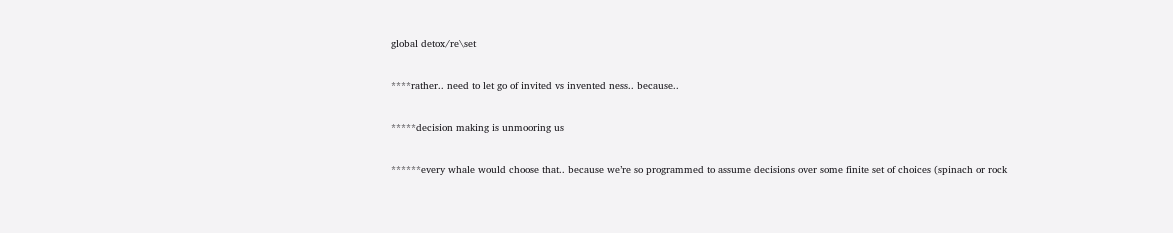global detox/re\set

****rather.. need to let go of invited vs invented ness.. because..

*****decision making is unmooring us

******every whale would choose that.. because we’re so programmed to assume decisions over some finite set of choices (spinach or rock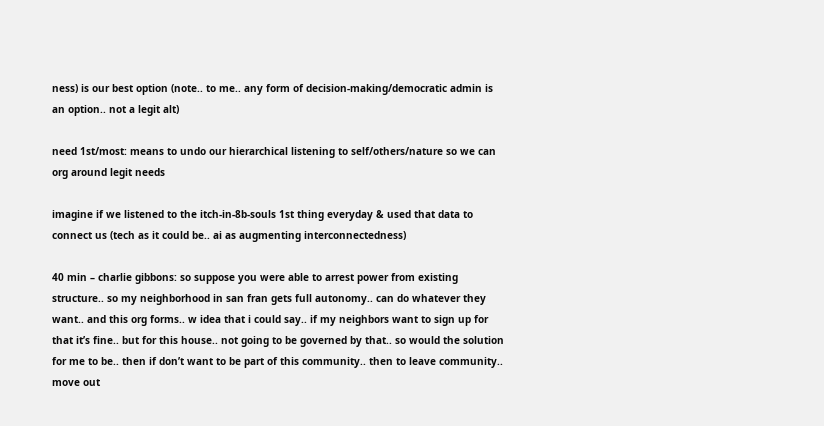ness) is our best option (note.. to me.. any form of decision-making/democratic admin is an option.. not a legit alt)

need 1st/most: means to undo our hierarchical listening to self/others/nature so we can org around legit needs

imagine if we listened to the itch-in-8b-souls 1st thing everyday & used that data to connect us (tech as it could be.. ai as augmenting interconnectedness)

40 min – charlie gibbons: so suppose you were able to arrest power from existing structure.. so my neighborhood in san fran gets full autonomy.. can do whatever they want.. and this org forms.. w idea that i could say.. if my neighbors want to sign up for that it’s fine.. but for this house.. not going to be governed by that.. so would the solution for me to be.. then if don’t want to be part of this community.. then to leave community.. move out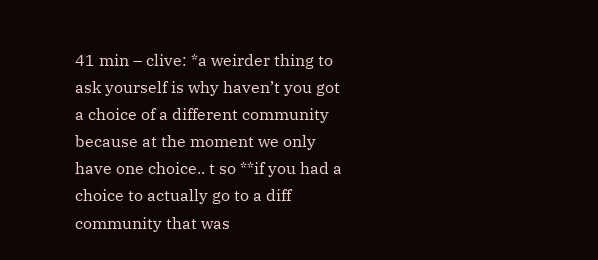41 min – clive: *a weirder thing to ask yourself is why haven’t you got a choice of a different community because at the moment we only have one choice.. t so **if you had a choice to actually go to a diff community that was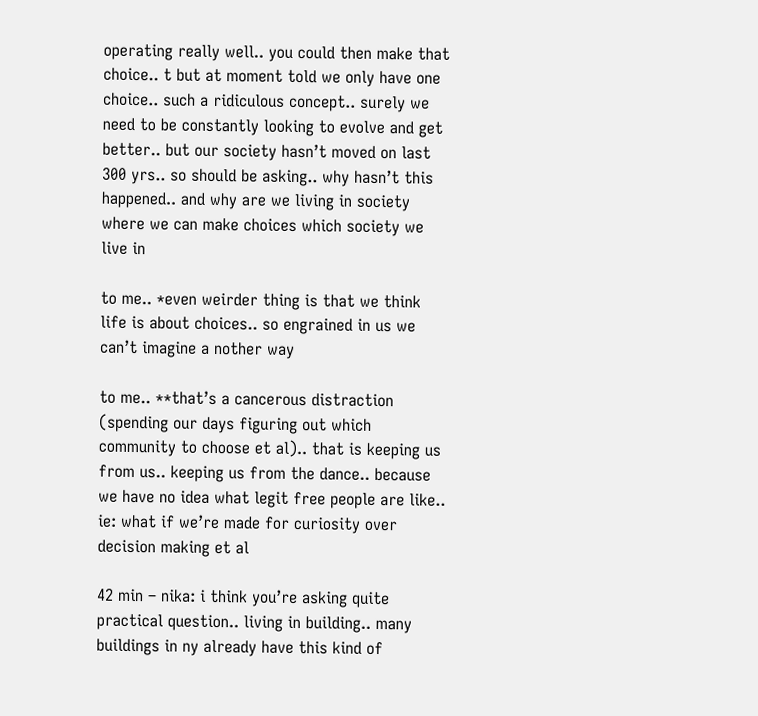operating really well.. you could then make that choice.. t but at moment told we only have one choice.. such a ridiculous concept.. surely we need to be constantly looking to evolve and get better.. but our society hasn’t moved on last 300 yrs.. so should be asking.. why hasn’t this happened.. and why are we living in society where we can make choices which society we live in

to me.. *even weirder thing is that we think life is about choices.. so engrained in us we can’t imagine a nother way

to me.. **that’s a cancerous distraction (spending our days figuring out which community to choose et al).. that is keeping us from us.. keeping us from the dance.. because we have no idea what legit free people are like.. ie: what if we’re made for curiosity over decision making et al

42 min – nika: i think you’re asking quite practical question.. living in building.. many buildings in ny already have this kind of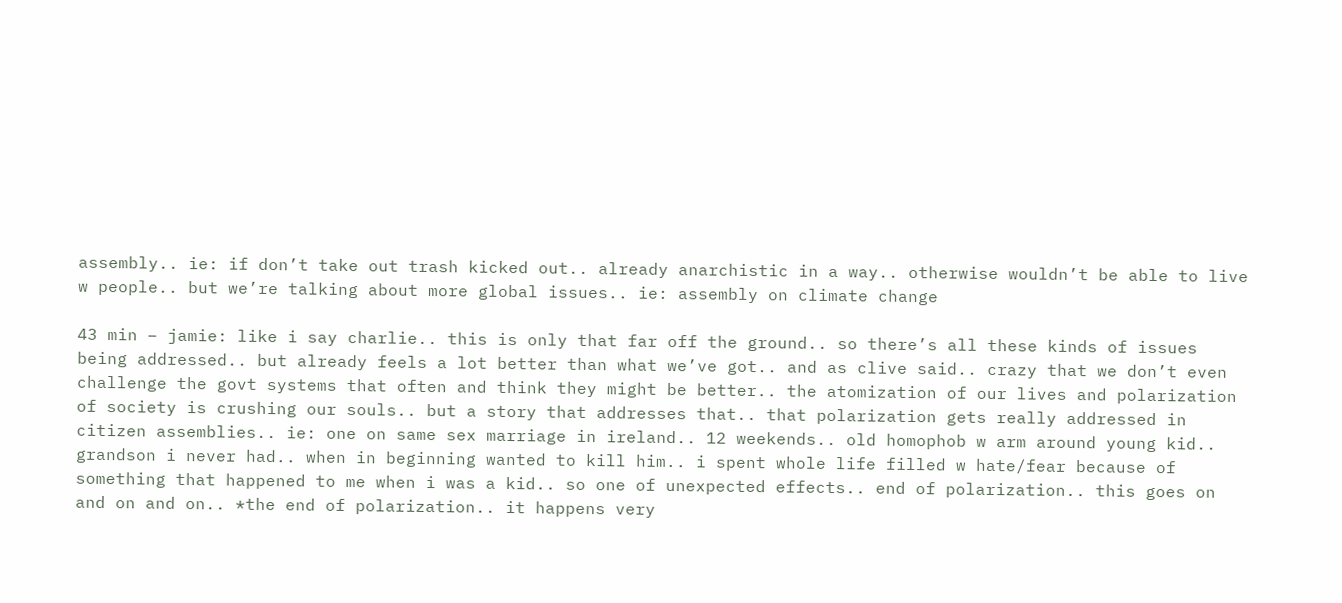assembly.. ie: if don’t take out trash kicked out.. already anarchistic in a way.. otherwise wouldn’t be able to live w people.. but we’re talking about more global issues.. ie: assembly on climate change

43 min – jamie: like i say charlie.. this is only that far off the ground.. so there’s all these kinds of issues being addressed.. but already feels a lot better than what we’ve got.. and as clive said.. crazy that we don’t even challenge the govt systems that often and think they might be better.. the atomization of our lives and polarization of society is crushing our souls.. but a story that addresses that.. that polarization gets really addressed in citizen assemblies.. ie: one on same sex marriage in ireland.. 12 weekends.. old homophob w arm around young kid.. grandson i never had.. when in beginning wanted to kill him.. i spent whole life filled w hate/fear because of something that happened to me when i was a kid.. so one of unexpected effects.. end of polarization.. this goes on and on and on.. *the end of polarization.. it happens very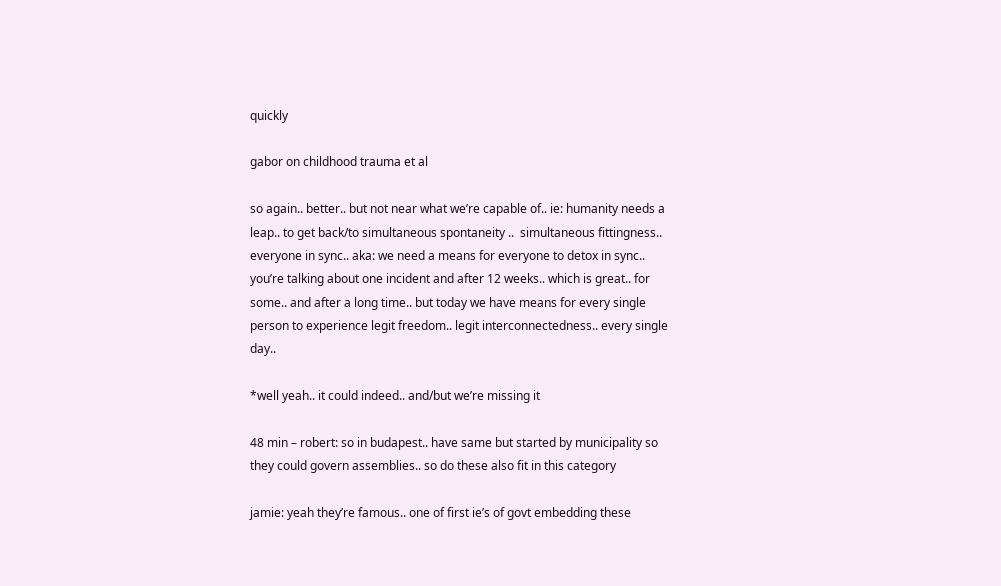quickly

gabor on childhood trauma et al

so again.. better.. but not near what we’re capable of.. ie: humanity needs a leap.. to get back/to simultaneous spontaneity ..  simultaneous fittingness.. everyone in sync.. aka: we need a means for everyone to detox in sync.. you’re talking about one incident and after 12 weeks.. which is great.. for some.. and after a long time.. but today we have means for every single person to experience legit freedom.. legit interconnectedness.. every single day..

*well yeah.. it could indeed.. and/but we’re missing it

48 min – robert: so in budapest.. have same but started by municipality so they could govern assemblies.. so do these also fit in this category

jamie: yeah they’re famous.. one of first ie’s of govt embedding these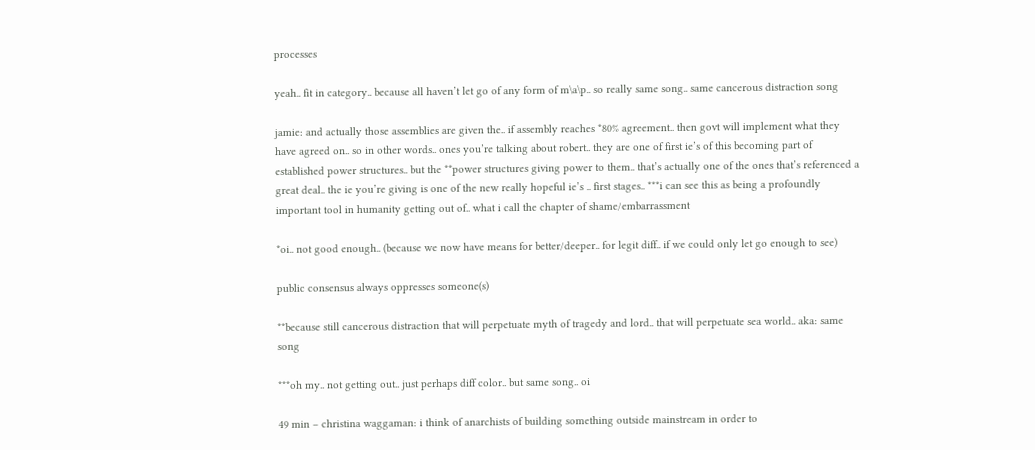processes

yeah.. fit in category.. because all haven’t let go of any form of m\a\p.. so really same song.. same cancerous distraction song

jamie: and actually those assemblies are given the.. if assembly reaches *80% agreement.. then govt will implement what they have agreed on.. so in other words.. ones you’re talking about robert.. they are one of first ie’s of this becoming part of established power structures.. but the **power structures giving power to them.. that’s actually one of the ones that’s referenced a great deal.. the ie you’re giving is one of the new really hopeful ie’s .. first stages.. ***i can see this as being a profoundly important tool in humanity getting out of.. what i call the chapter of shame/embarrassment

*oi.. not good enough.. (because we now have means for better/deeper.. for legit diff.. if we could only let go enough to see)

public consensus always oppresses someone(s)

**because still cancerous distraction that will perpetuate myth of tragedy and lord.. that will perpetuate sea world.. aka: same song

***oh my.. not getting out.. just perhaps diff color.. but same song.. oi

49 min – christina waggaman: i think of anarchists of building something outside mainstream in order to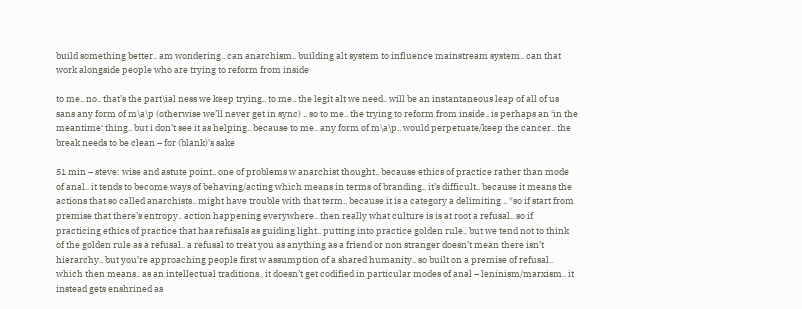build something better.. am wondering.. can anarchism.. building alt system to influence mainstream system.. can that work alongside people who are trying to reform from inside

to me.. no.. that’s the part\ial ness we keep trying.. to me.. the legit alt we need.. will be an instantaneous leap of all of us sans any form of m\a\p (otherwise we’ll never get in sync) .. so to me.. the trying to reform from inside.. is perhaps an ‘in the meantime‘ thing.. but i don’t see it as helping.. because to me.. any form of m\a\p.. would perpetuate/keep the cancer.. the break needs to be clean – for (blank)’s sake

51 min – steve: wise and astute point.. one of problems w anarchist thought.. because ethics of practice rather than mode of anal.. it tends to become ways of behaving/acting which means in terms of branding.. it’s difficult.. because it means the actions that so called anarchists.. might have trouble with that term.. because it is a category a delimiting .. *so if start from premise that there’s entropy.. action happening everywhere.. then really what culture is is at root a refusal.. so if practicing ethics of practice that has refusals as guiding light.. putting into practice golden rule.. but we tend not to think of the golden rule as a refusal.. a refusal to treat you as anything as a friend or non stranger doesn’t mean there isn’t hierarchy.. but you’re approaching people first w assumption of a shared humanity.. so built on a premise of refusal.. which then means.. as an intellectual traditions.. it doesn’t get codified in particular modes of anal – leninism/marxism.. it instead gets enshrined as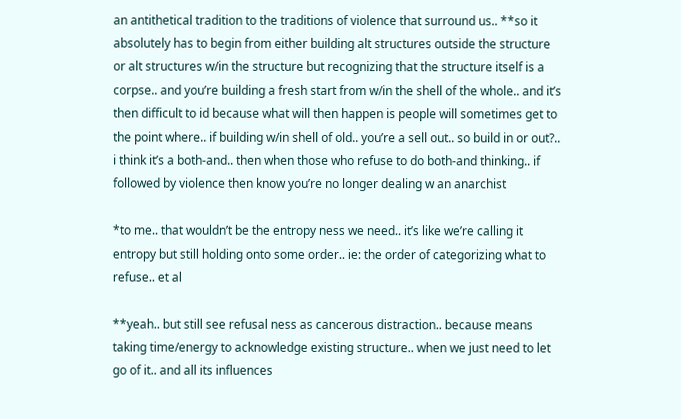an antithetical tradition to the traditions of violence that surround us.. **so it absolutely has to begin from either building alt structures outside the structure or alt structures w/in the structure but recognizing that the structure itself is a corpse.. and you’re building a fresh start from w/in the shell of the whole.. and it’s then difficult to id because what will then happen is people will sometimes get to the point where.. if building w/in shell of old.. you’re a sell out.. so build in or out?.. i think it’s a both-and.. then when those who refuse to do both-and thinking.. if followed by violence then know you’re no longer dealing w an anarchist

*to me.. that wouldn’t be the entropy ness we need.. it’s like we’re calling it entropy but still holding onto some order.. ie: the order of categorizing what to refuse.. et al

**yeah.. but still see refusal ness as cancerous distraction.. because means taking time/energy to acknowledge existing structure.. when we just need to let go of it.. and all its influences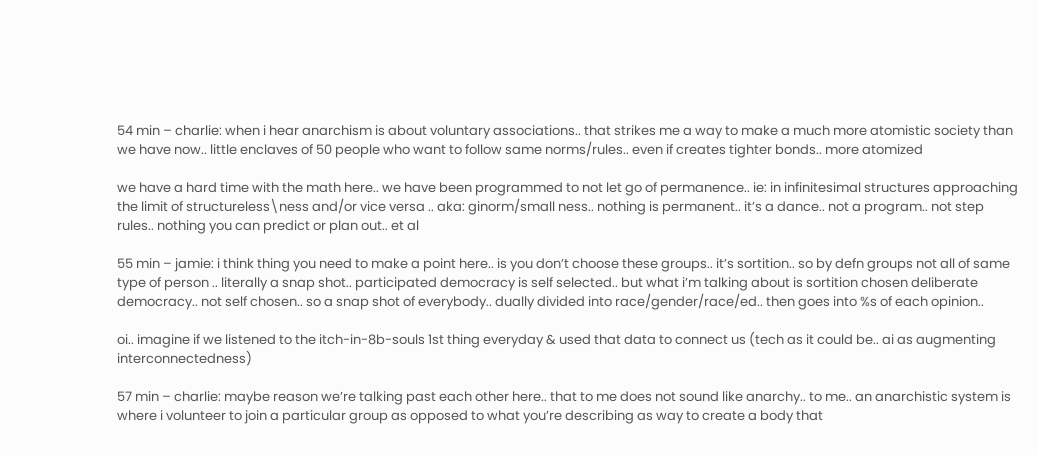54 min – charlie: when i hear anarchism is about voluntary associations.. that strikes me a way to make a much more atomistic society than we have now.. little enclaves of 50 people who want to follow same norms/rules.. even if creates tighter bonds.. more atomized

we have a hard time with the math here.. we have been programmed to not let go of permanence.. ie: in infinitesimal structures approaching the limit of structureless\ness and/or vice versa .. aka: ginorm/small ness.. nothing is permanent.. it’s a dance.. not a program.. not step rules.. nothing you can predict or plan out.. et al

55 min – jamie: i think thing you need to make a point here.. is you don’t choose these groups.. it’s sortition.. so by defn groups not all of same type of person .. literally a snap shot.. participated democracy is self selected.. but what i’m talking about is sortition chosen deliberate democracy.. not self chosen.. so a snap shot of everybody.. dually divided into race/gender/race/ed.. then goes into %s of each opinion..

oi.. imagine if we listened to the itch-in-8b-souls 1st thing everyday & used that data to connect us (tech as it could be.. ai as augmenting interconnectedness)

57 min – charlie: maybe reason we’re talking past each other here.. that to me does not sound like anarchy.. to me.. an anarchistic system is where i volunteer to join a particular group as opposed to what you’re describing as way to create a body that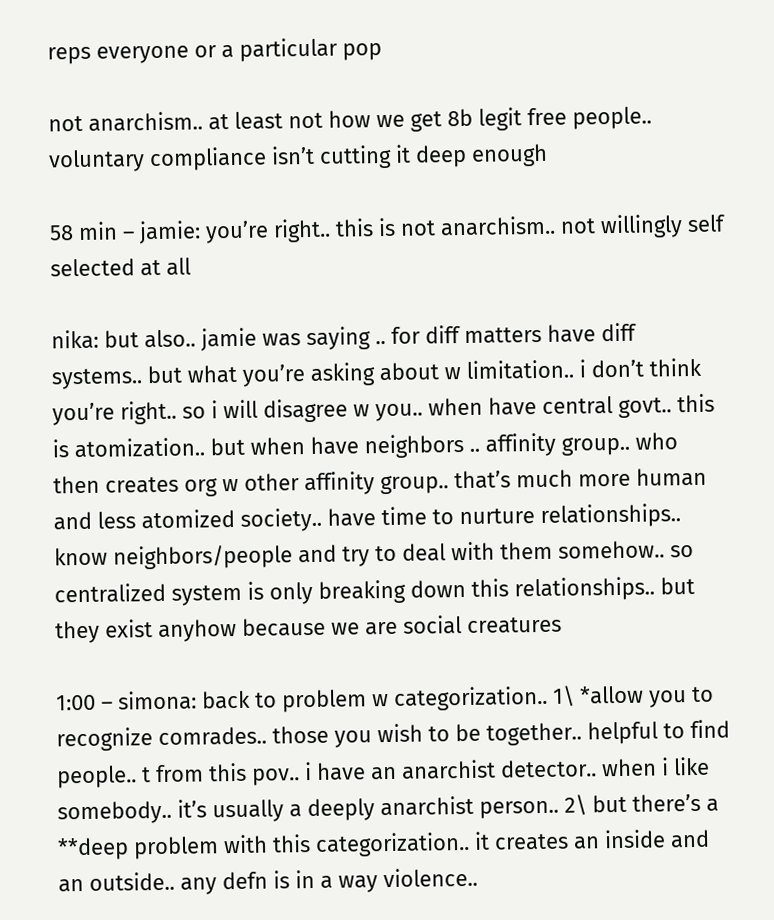reps everyone or a particular pop

not anarchism.. at least not how we get 8b legit free people.. voluntary compliance isn’t cutting it deep enough

58 min – jamie: you’re right.. this is not anarchism.. not willingly self selected at all

nika: but also.. jamie was saying .. for diff matters have diff systems.. but what you’re asking about w limitation.. i don’t think you’re right.. so i will disagree w you.. when have central govt.. this is atomization.. but when have neighbors .. affinity group.. who then creates org w other affinity group.. that’s much more human and less atomized society.. have time to nurture relationships.. know neighbors/people and try to deal with them somehow.. so centralized system is only breaking down this relationships.. but they exist anyhow because we are social creatures

1:00 – simona: back to problem w categorization.. 1\ *allow you to recognize comrades.. those you wish to be together.. helpful to find people.. t from this pov.. i have an anarchist detector.. when i like somebody.. it’s usually a deeply anarchist person.. 2\ but there’s a **deep problem with this categorization.. it creates an inside and an outside.. any defn is in a way violence..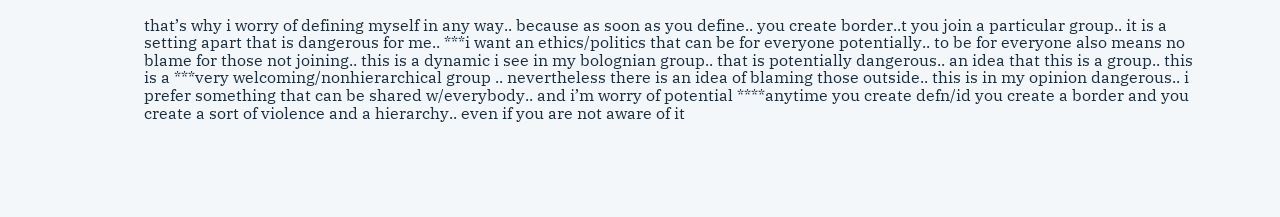that’s why i worry of defining myself in any way.. because as soon as you define.. you create border..t you join a particular group.. it is a setting apart that is dangerous for me.. ***i want an ethics/politics that can be for everyone potentially.. to be for everyone also means no blame for those not joining.. this is a dynamic i see in my bolognian group.. that is potentially dangerous.. an idea that this is a group.. this is a ***very welcoming/nonhierarchical group .. nevertheless there is an idea of blaming those outside.. this is in my opinion dangerous.. i prefer something that can be shared w/everybody.. and i’m worry of potential ****anytime you create defn/id you create a border and you create a sort of violence and a hierarchy.. even if you are not aware of it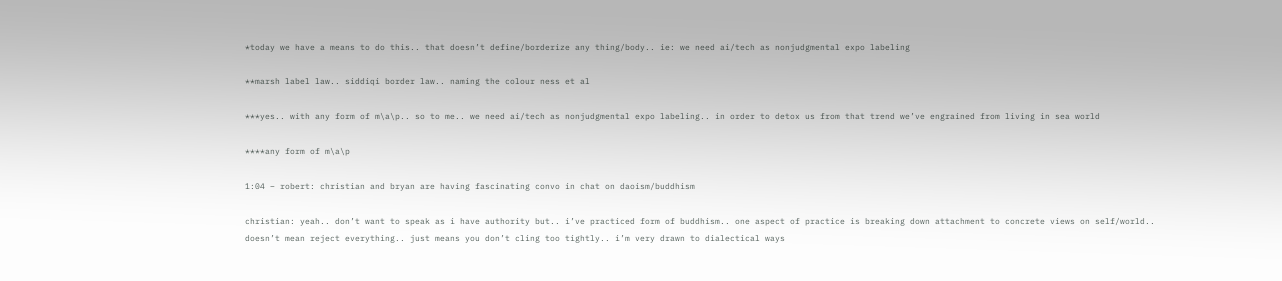*today we have a means to do this.. that doesn’t define/borderize any thing/body.. ie: we need ai/tech as nonjudgmental expo labeling

**marsh label law.. siddiqi border law.. naming the colour ness et al

***yes.. with any form of m\a\p.. so to me.. we need ai/tech as nonjudgmental expo labeling.. in order to detox us from that trend we’ve engrained from living in sea world

****any form of m\a\p

1:04 – robert: christian and bryan are having fascinating convo in chat on daoism/buddhism

christian: yeah.. don’t want to speak as i have authority but.. i’ve practiced form of buddhism.. one aspect of practice is breaking down attachment to concrete views on self/world.. doesn’t mean reject everything.. just means you don’t cling too tightly.. i’m very drawn to dialectical ways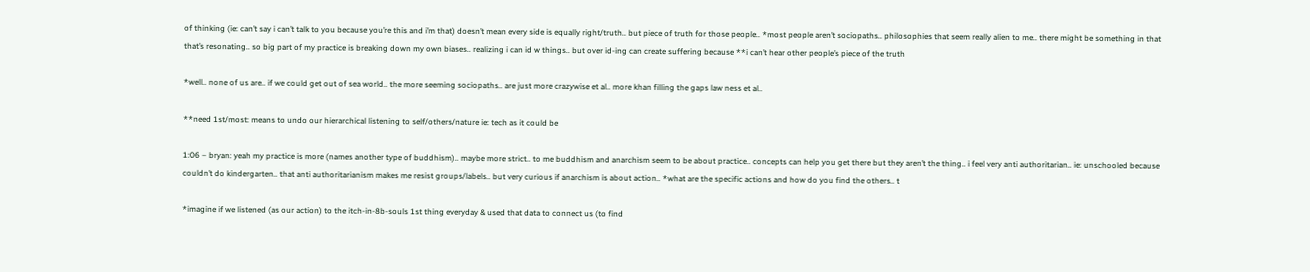of thinking (ie: can’t say i can’t talk to you because you’re this and i’m that) doesn’t mean every side is equally right/truth.. but piece of truth for those people.. *most people aren’t sociopaths.. philosophies that seem really alien to me.. there might be something in that that’s resonating.. so big part of my practice is breaking down my own biases.. realizing i can id w things.. but over id-ing can create suffering because **i can’t hear other people’s piece of the truth

*well.. none of us are.. if we could get out of sea world.. the more seeming sociopaths.. are just more crazywise et al.. more khan filling the gaps law ness et al..

**need 1st/most: means to undo our hierarchical listening to self/others/nature ie: tech as it could be

1:06 – bryan: yeah my practice is more (names another type of buddhism).. maybe more strict.. to me buddhism and anarchism seem to be about practice.. concepts can help you get there but they aren’t the thing.. i feel very anti authoritarian.. ie: unschooled because couldn’t do kindergarten.. that anti authoritarianism makes me resist groups/labels.. but very curious if anarchism is about action.. *what are the specific actions and how do you find the others.. t

*imagine if we listened (as our action) to the itch-in-8b-souls 1st thing everyday & used that data to connect us (to find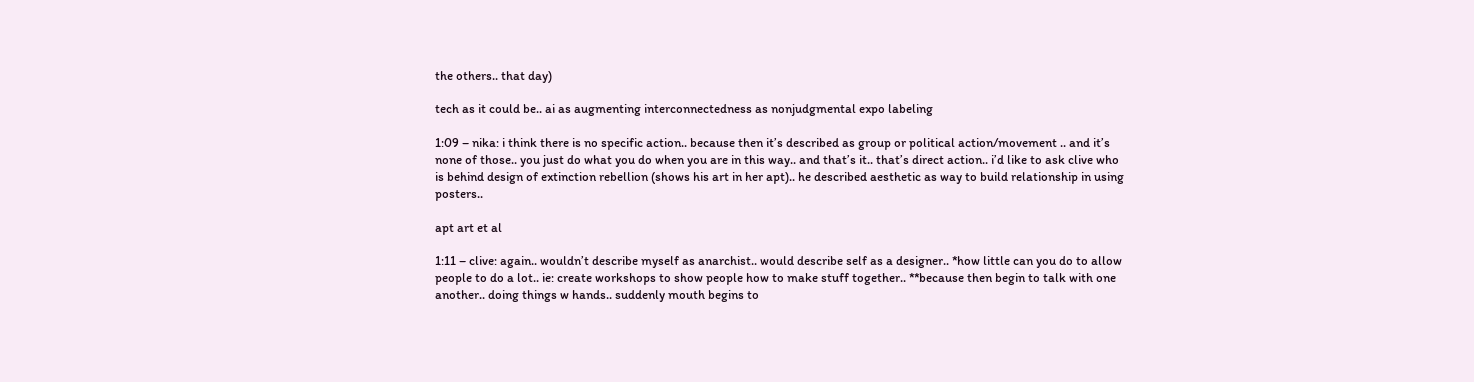the others.. that day)

tech as it could be.. ai as augmenting interconnectedness as nonjudgmental expo labeling

1:09 – nika: i think there is no specific action.. because then it’s described as group or political action/movement .. and it’s none of those.. you just do what you do when you are in this way.. and that’s it.. that’s direct action.. i’d like to ask clive who is behind design of extinction rebellion (shows his art in her apt).. he described aesthetic as way to build relationship in using posters..

apt art et al

1:11 – clive: again.. wouldn’t describe myself as anarchist.. would describe self as a designer.. *how little can you do to allow people to do a lot.. ie: create workshops to show people how to make stuff together.. **because then begin to talk with one another.. doing things w hands.. suddenly mouth begins to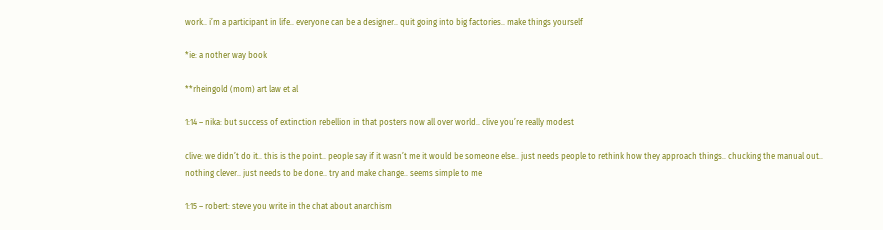work.. i’m a participant in life.. everyone can be a designer.. quit going into big factories.. make things yourself

*ie: a nother way book

**rheingold (mom) art law et al

1:14 – nika: but success of extinction rebellion in that posters now all over world.. clive you’re really modest

clive: we didn’t do it.. this is the point.. people say if it wasn’t me it would be someone else.. just needs people to rethink how they approach things.. chucking the manual out.. nothing clever.. just needs to be done.. try and make change.. seems simple to me

1:15 – robert: steve you write in the chat about anarchism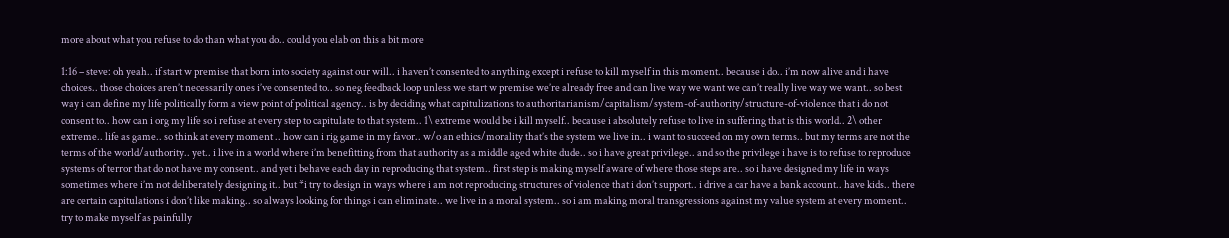more about what you refuse to do than what you do.. could you elab on this a bit more

1:16 – steve: oh yeah.. if start w premise that born into society against our will.. i haven’t consented to anything except i refuse to kill myself in this moment.. because i do.. i’m now alive and i have choices.. those choices aren’t necessarily ones i’ve consented to.. so neg feedback loop unless we start w premise we’re already free and can live way we want we can’t really live way we want.. so best way i can define my life politically form a view point of political agency.. is by deciding what capitulizations to authoritarianism/capitalism/system-of-authority/structure-of-violence that i do not consent to.. how can i org my life so i refuse at every step to capitulate to that system.. 1\ extreme would be i kill myself.. because i absolutely refuse to live in suffering that is this world.. 2\ other extreme.. life as game.. so think at every moment .. how can i rig game in my favor.. w/o an ethics/morality that’s the system we live in.. i want to succeed on my own terms.. but my terms are not the terms of the world/authority.. yet.. i live in a world where i’m benefitting from that authority as a middle aged white dude.. so i have great privilege.. and so the privilege i have is to refuse to reproduce systems of terror that do not have my consent.. and yet i behave each day in reproducing that system.. first step is making myself aware of where those steps are.. so i have designed my life in ways sometimes where i’m not deliberately designing it.. but *i try to design in ways where i am not reproducing structures of violence that i don’t support.. i drive a car have a bank account.. have kids.. there are certain capitulations i don’t like making.. so always looking for things i can eliminate.. we live in a moral system.. so i am making moral transgressions against my value system at every moment.. try to make myself as painfully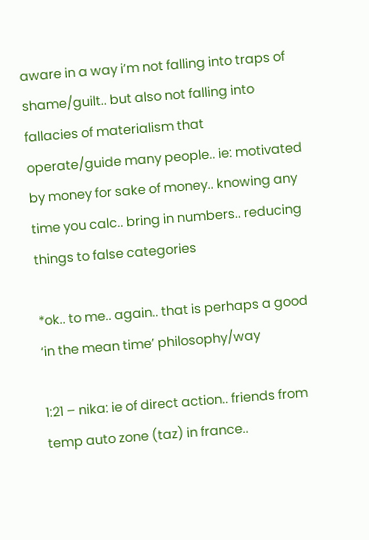aware in a way i’m not falling into traps of shame/guilt.. but also not falling into fallacies of materialism that operate/guide many people.. ie: motivated by money for sake of money.. knowing any time you calc.. bring in numbers.. reducing things to false categories

*ok.. to me.. again.. that is perhaps a good ‘in the mean time’ philosophy/way

1:21 – nika: ie of direct action.. friends from temp auto zone (taz) in france..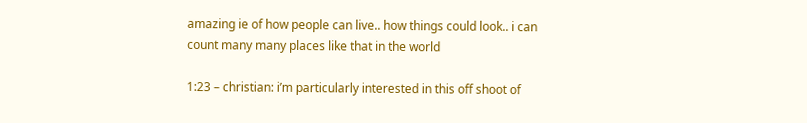amazing ie of how people can live.. how things could look.. i can count many many places like that in the world

1:23 – christian: i’m particularly interested in this off shoot of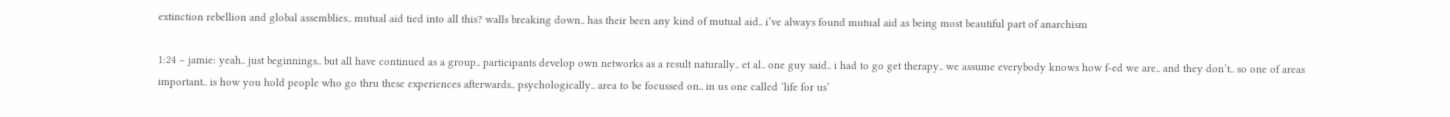extinction rebellion and global assemblies.. mutual aid tied into all this? walls breaking down.. has their been any kind of mutual aid.. i’ve always found mutual aid as being most beautiful part of anarchism

1:24 – jamie: yeah.. just beginnings.. but all have continued as a group.. participants develop own networks as a result naturally.. et al.. one guy said.. i had to go get therapy.. we assume everybody knows how f-ed we are.. and they don’t.. so one of areas important.. is how you hold people who go thru these experiences afterwards.. psychologically.. area to be focussed on.. in us one called ‘life for us’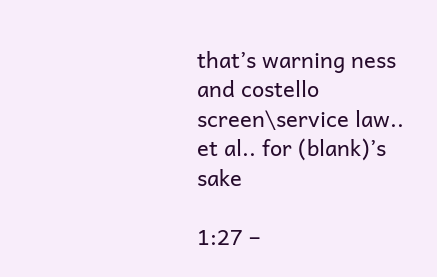that’s warning ness and costello screen\service law.. et al.. for (blank)’s sake

1:27 –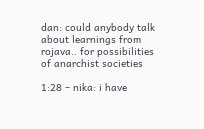dan: could anybody talk about learnings from rojava.. for possibilities of anarchist societies

1:28 – nika: i have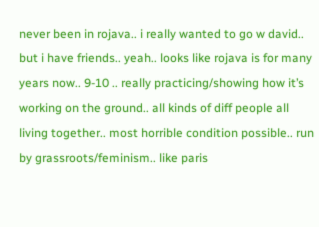never been in rojava.. i really wanted to go w david.. but i have friends.. yeah.. looks like rojava is for many years now.. 9-10 .. really practicing/showing how it’s working on the ground.. all kinds of diff people all living together.. most horrible condition possible.. run by grassroots/feminism.. like paris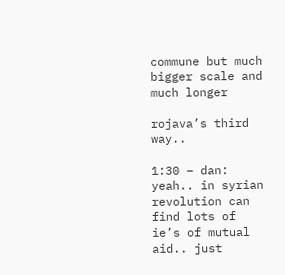commune but much bigger scale and much longer

rojava’s third way..

1:30 – dan: yeah.. in syrian revolution can find lots of ie’s of mutual aid.. just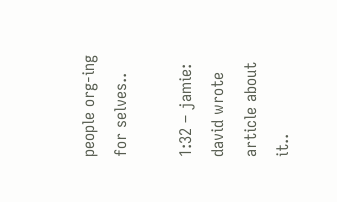people org-ing for selves..

1:32 – jamie: david wrote article about it..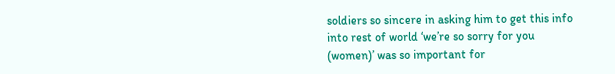soldiers so sincere in asking him to get this info into rest of world ‘we’re so sorry for you (women)’ was so important for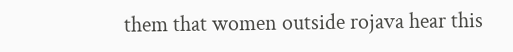them that women outside rojava hear this